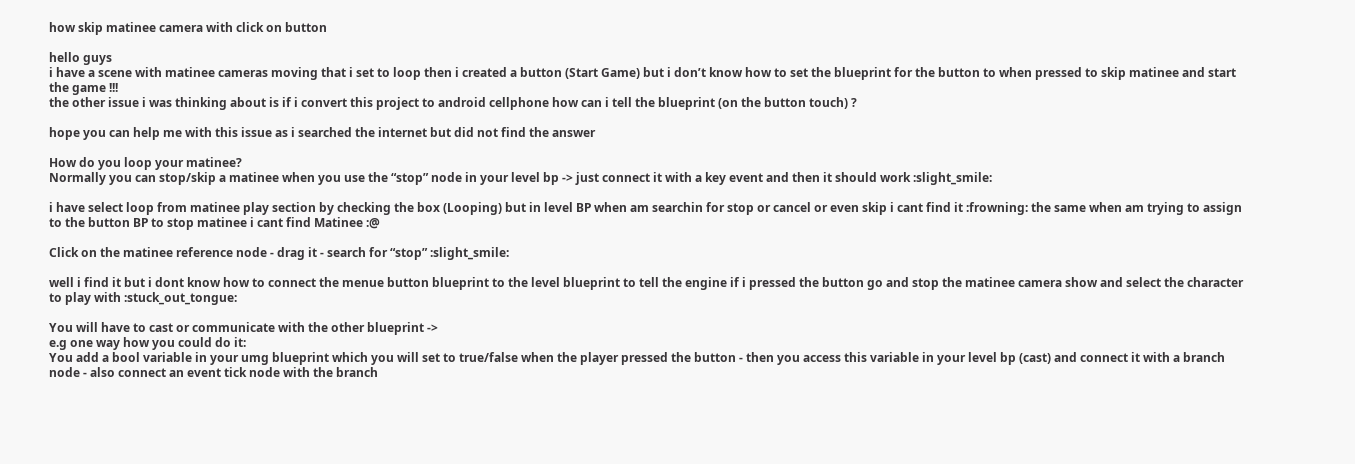how skip matinee camera with click on button

hello guys
i have a scene with matinee cameras moving that i set to loop then i created a button (Start Game) but i don’t know how to set the blueprint for the button to when pressed to skip matinee and start the game !!!
the other issue i was thinking about is if i convert this project to android cellphone how can i tell the blueprint (on the button touch) ?

hope you can help me with this issue as i searched the internet but did not find the answer

How do you loop your matinee?
Normally you can stop/skip a matinee when you use the “stop” node in your level bp -> just connect it with a key event and then it should work :slight_smile:

i have select loop from matinee play section by checking the box (Looping) but in level BP when am searchin for stop or cancel or even skip i cant find it :frowning: the same when am trying to assign to the button BP to stop matinee i cant find Matinee :@

Click on the matinee reference node - drag it - search for “stop” :slight_smile:

well i find it but i dont know how to connect the menue button blueprint to the level blueprint to tell the engine if i pressed the button go and stop the matinee camera show and select the character to play with :stuck_out_tongue:

You will have to cast or communicate with the other blueprint ->
e.g one way how you could do it:
You add a bool variable in your umg blueprint which you will set to true/false when the player pressed the button - then you access this variable in your level bp (cast) and connect it with a branch node - also connect an event tick node with the branch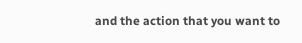and the action that you want to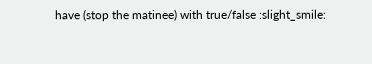have (stop the matinee) with true/false :slight_smile: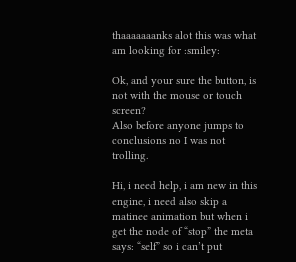thaaaaaaanks alot this was what am looking for :smiley:

Ok, and your sure the button, is not with the mouse or touch screen?
Also before anyone jumps to conclusions no I was not trolling.

Hi, i need help, i am new in this engine, i need also skip a matinee animation but when i get the node of “stop” the meta says: “self” so i can’t put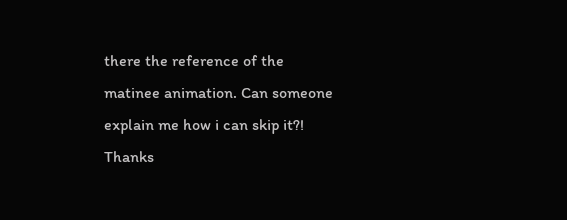there the reference of the matinee animation. Can someone explain me how i can skip it?! Thanks